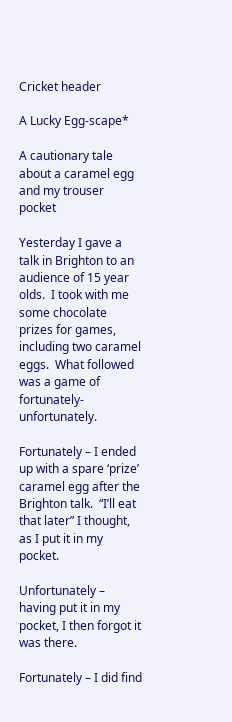Cricket header

A Lucky Egg-scape*

A cautionary tale about a caramel egg and my trouser pocket

Yesterday I gave a talk in Brighton to an audience of 15 year olds.  I took with me some chocolate prizes for games, including two caramel eggs.  What followed was a game of fortunately-unfortunately.

Fortunately – I ended up with a spare ‘prize’ caramel egg after the Brighton talk.  “I’ll eat that later” I thought, as I put it in my pocket.

Unfortunately – having put it in my pocket, I then forgot it was there.

Fortunately – I did find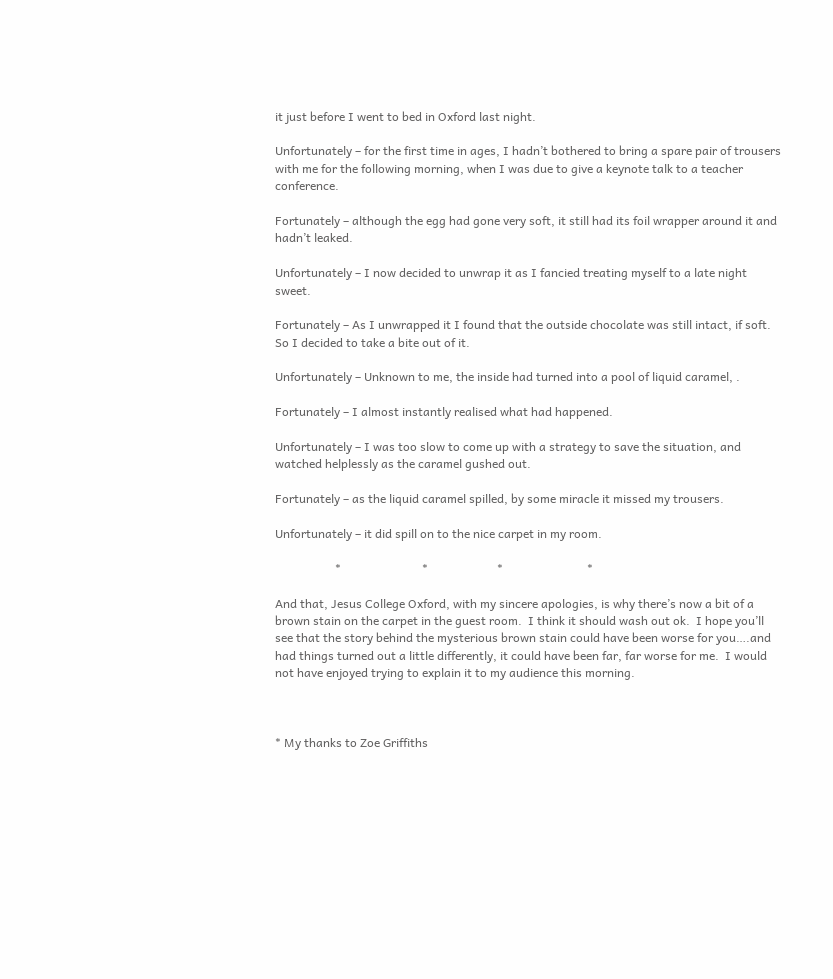it just before I went to bed in Oxford last night.

Unfortunately – for the first time in ages, I hadn’t bothered to bring a spare pair of trousers with me for the following morning, when I was due to give a keynote talk to a teacher conference.

Fortunately – although the egg had gone very soft, it still had its foil wrapper around it and hadn’t leaked.

Unfortunately – I now decided to unwrap it as I fancied treating myself to a late night sweet.

Fortunately – As I unwrapped it I found that the outside chocolate was still intact, if soft.  So I decided to take a bite out of it.

Unfortunately – Unknown to me, the inside had turned into a pool of liquid caramel, .

Fortunately – I almost instantly realised what had happened.

Unfortunately – I was too slow to come up with a strategy to save the situation, and watched helplessly as the caramel gushed out.

Fortunately – as the liquid caramel spilled, by some miracle it missed my trousers.

Unfortunately – it did spill on to the nice carpet in my room.

                    *                           *                       *                            *

And that, Jesus College Oxford, with my sincere apologies, is why there’s now a bit of a brown stain on the carpet in the guest room.  I think it should wash out ok.  I hope you’ll see that the story behind the mysterious brown stain could have been worse for you….and had things turned out a little differently, it could have been far, far worse for me.  I would not have enjoyed trying to explain it to my audience this morning.



* My thanks to Zoe Griffiths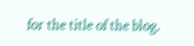for the title of the blog.